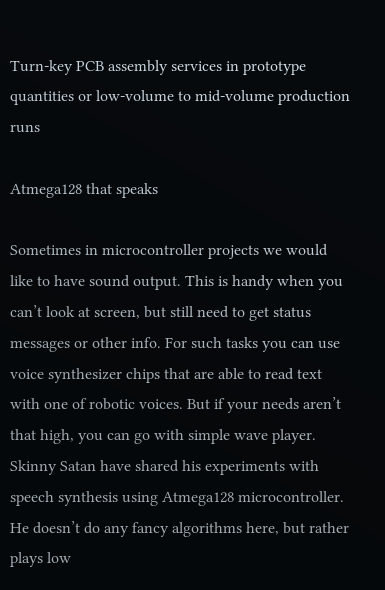Turn-key PCB assembly services in prototype quantities or low-volume to mid-volume production runs

Atmega128 that speaks

Sometimes in microcontroller projects we would like to have sound output. This is handy when you can’t look at screen, but still need to get status messages or other info. For such tasks you can use voice synthesizer chips that are able to read text with one of robotic voices. But if your needs aren’t that high, you can go with simple wave player. Skinny Satan have shared his experiments with speech synthesis using Atmega128 microcontroller. He doesn’t do any fancy algorithms here, but rather plays low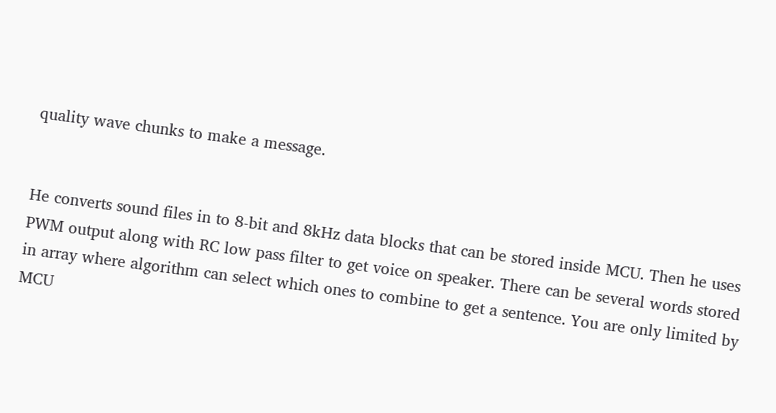quality wave chunks to make a message.


He converts sound files in to 8-bit and 8kHz data blocks that can be stored inside MCU. Then he uses PWM output along with RC low pass filter to get voice on speaker. There can be several words stored in array where algorithm can select which ones to combine to get a sentence. You are only limited by MCU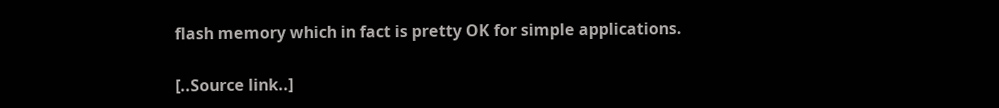flash memory which in fact is pretty OK for simple applications.

[..Source link..]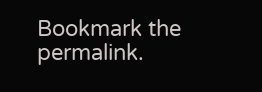Bookmark the permalink.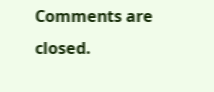Comments are closed.